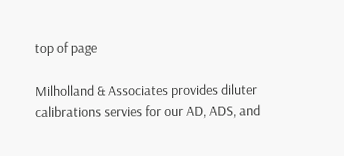top of page

Milholland & Associates provides diluter calibrations servies for our AD, ADS, and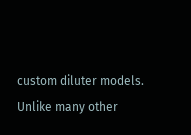custom diluter models. Unlike many other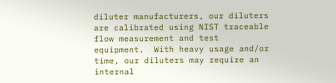diluter manufacturers, our diluters are calibrated using NIST traceable flow measurement and test equipment.  With heavy usage and/or time, our diluters may require an internal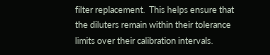filter replacement.  This helps ensure that the diluters remain within their tolerance limits over their calibration intervals.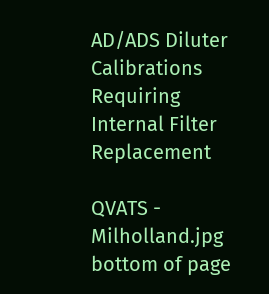AD/ADS Diluter Calibrations Requiring Internal Filter Replacement

QVATS - Milholland.jpg
bottom of page